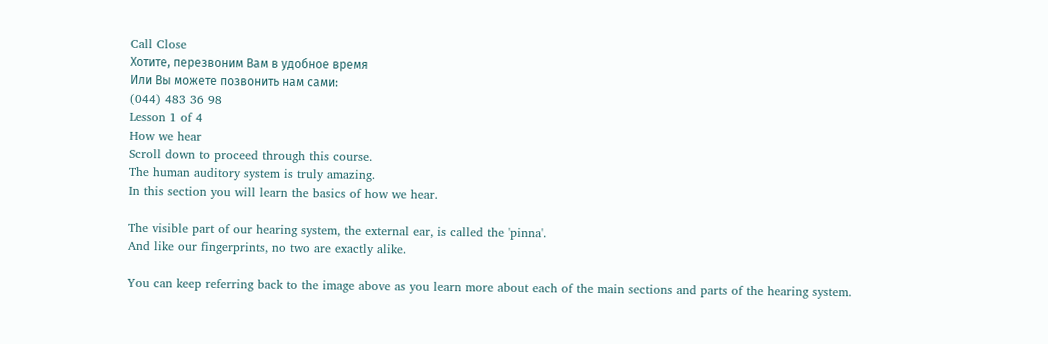Call Close
Хотите, перезвоним Вам в удобное время
Или Вы можете позвонить нам сами:
(044) 483 36 98
Lesson 1 of 4
How we hear
Scroll down to proceed through this course.
The human auditory system is truly amazing.
In this section you will learn the basics of how we hear.

The visible part of our hearing system, the external ear, is called the 'pinna'.
And like our fingerprints, no two are exactly alike.

You can keep referring back to the image above as you learn more about each of the main sections and parts of the hearing system.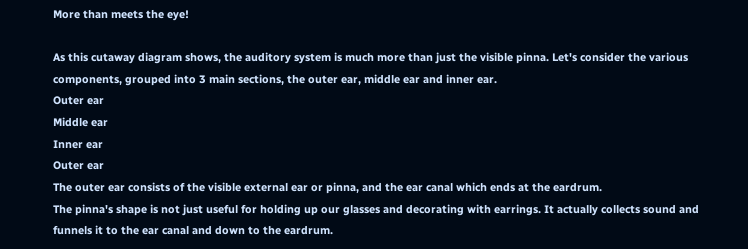More than meets the eye!

As this cutaway diagram shows, the auditory system is much more than just the visible pinna. Let's consider the various components, grouped into 3 main sections, the outer ear, middle ear and inner ear.
Outer ear
Middle ear
Inner ear
Outer ear
The outer ear consists of the visible external ear or pinna, and the ear canal which ends at the eardrum.
The pinna's shape is not just useful for holding up our glasses and decorating with earrings. It actually collects sound and funnels it to the ear canal and down to the eardrum.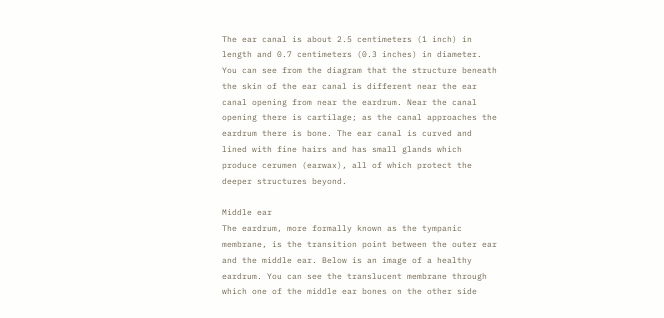The ear canal is about 2.5 centimeters (1 inch) in length and 0.7 centimeters (0.3 inches) in diameter. You can see from the diagram that the structure beneath the skin of the ear canal is different near the ear canal opening from near the eardrum. Near the canal opening there is cartilage; as the canal approaches the eardrum there is bone. The ear canal is curved and lined with fine hairs and has small glands which produce cerumen (earwax), all of which protect the deeper structures beyond.

Middle ear
The eardrum, more formally known as the tympanic membrane, is the transition point between the outer ear and the middle ear. Below is an image of a healthy eardrum. You can see the translucent membrane through which one of the middle ear bones on the other side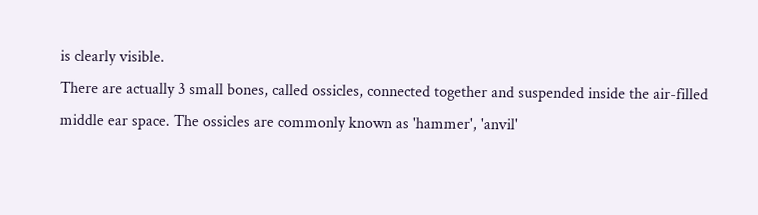is clearly visible.
There are actually 3 small bones, called ossicles, connected together and suspended inside the air-filled middle ear space. The ossicles are commonly known as 'hammer', 'anvil'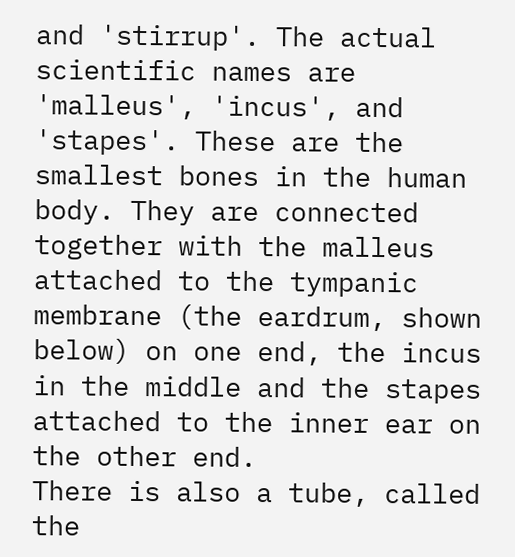and 'stirrup'. The actual scientific names are 'malleus', 'incus', and 'stapes'. These are the smallest bones in the human body. They are connected together with the malleus attached to the tympanic membrane (the eardrum, shown below) on one end, the incus in the middle and the stapes attached to the inner ear on the other end.
There is also a tube, called the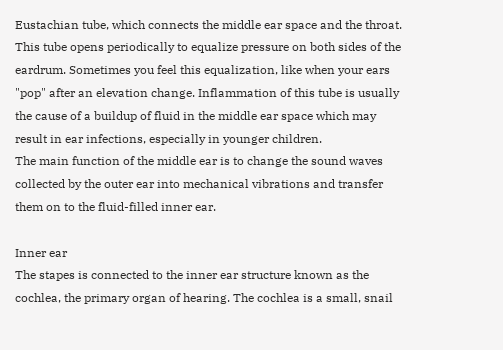Eustachian tube, which connects the middle ear space and the throat. This tube opens periodically to equalize pressure on both sides of the eardrum. Sometimes you feel this equalization, like when your ears "pop" after an elevation change. Inflammation of this tube is usually the cause of a buildup of fluid in the middle ear space which may result in ear infections, especially in younger children.
The main function of the middle ear is to change the sound waves collected by the outer ear into mechanical vibrations and transfer them on to the fluid-filled inner ear.

Inner ear
The stapes is connected to the inner ear structure known as the cochlea, the primary organ of hearing. The cochlea is a small, snail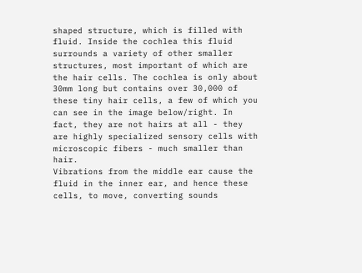shaped structure, which is filled with fluid. Inside the cochlea this fluid surrounds a variety of other smaller structures, most important of which are the hair cells. The cochlea is only about 30mm long but contains over 30,000 of these tiny hair cells, a few of which you can see in the image below/right. In fact, they are not hairs at all - they are highly specialized sensory cells with microscopic fibers - much smaller than hair.
Vibrations from the middle ear cause the fluid in the inner ear, and hence these cells, to move, converting sounds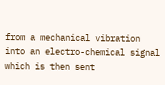from a mechanical vibration into an electro-chemical signal which is then sent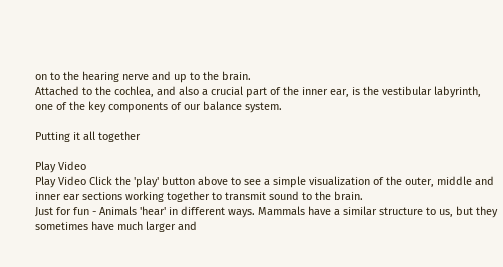on to the hearing nerve and up to the brain.
Attached to the cochlea, and also a crucial part of the inner ear, is the vestibular labyrinth, one of the key components of our balance system.

Putting it all together

Play Video
Play Video Click the 'play' button above to see a simple visualization of the outer, middle and inner ear sections working together to transmit sound to the brain.
Just for fun - Animals 'hear' in different ways. Mammals have a similar structure to us, but they sometimes have much larger and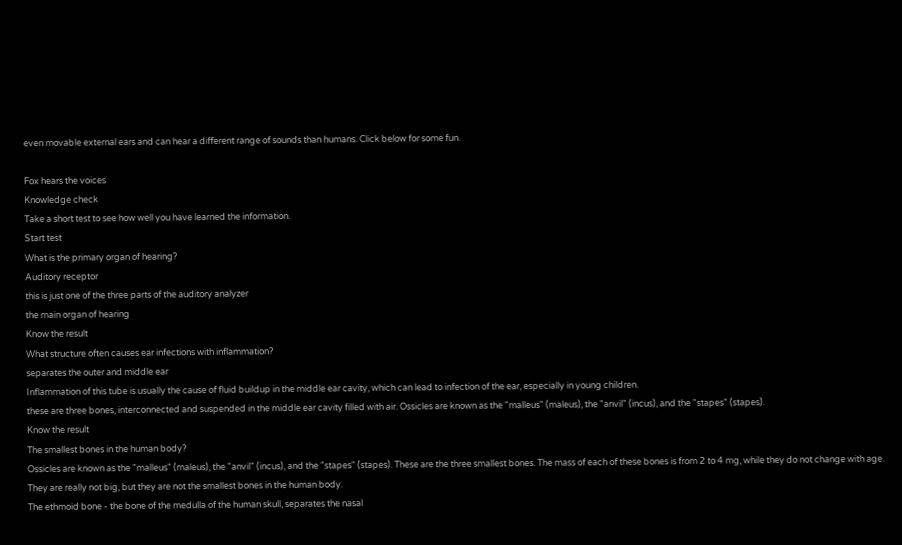even movable external ears and can hear a different range of sounds than humans. Click below for some fun.

Fox hears the voices
Knowledge check
Take a short test to see how well you have learned the information.
Start test
What is the primary organ of hearing?
Auditory receptor
this is just one of the three parts of the auditory analyzer
the main organ of hearing
Know the result
What structure often causes ear infections with inflammation?
separates the outer and middle ear
Inflammation of this tube is usually the cause of fluid buildup in the middle ear cavity, which can lead to infection of the ear, especially in young children.
these are three bones, interconnected and suspended in the middle ear cavity filled with air. Ossicles are known as the "malleus" (maleus), the "anvil" (incus), and the "stapes" (stapes).
Know the result
The smallest bones in the human body?
Ossicles are known as the "malleus" (maleus), the "anvil" (incus), and the "stapes" (stapes). These are the three smallest bones. The mass of each of these bones is from 2 to 4 mg, while they do not change with age.
They are really not big, but they are not the smallest bones in the human body.
The ethmoid bone - the bone of the medulla of the human skull, separates the nasal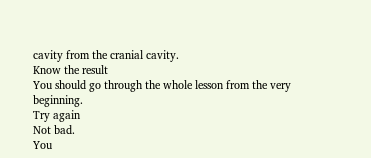cavity from the cranial cavity.
Know the result
You should go through the whole lesson from the very beginning.
Try again
Not bad.
You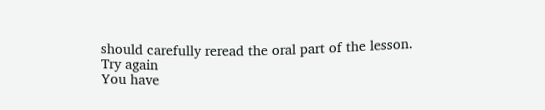should carefully reread the oral part of the lesson.
Try again
You have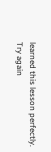learned this lesson perfectly.
Try again